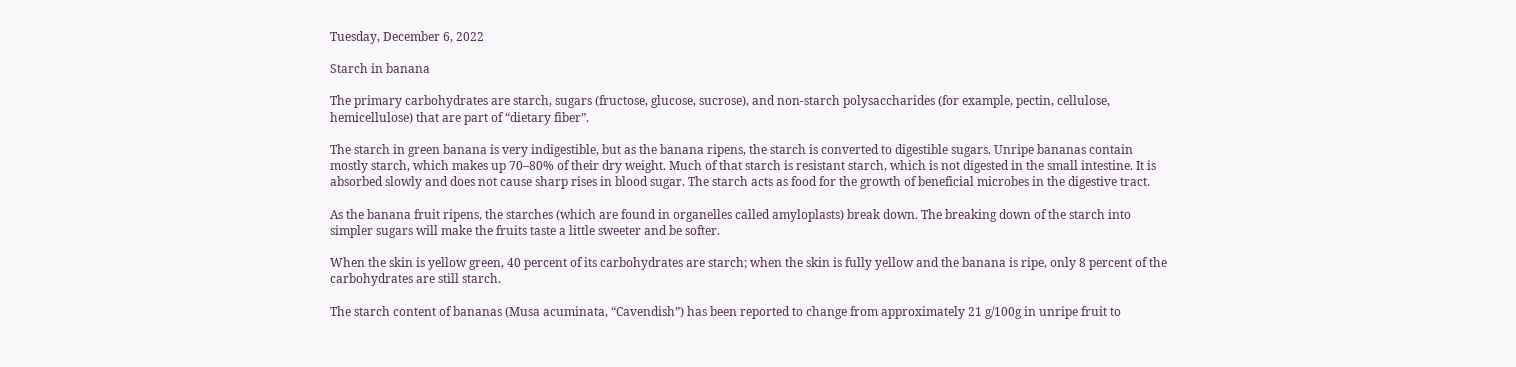Tuesday, December 6, 2022

Starch in banana

The primary carbohydrates are starch, sugars (fructose, glucose, sucrose), and non-starch polysaccharides (for example, pectin, cellulose, hemicellulose) that are part of “dietary fiber”.

The starch in green banana is very indigestible, but as the banana ripens, the starch is converted to digestible sugars. Unripe bananas contain mostly starch, which makes up 70–80% of their dry weight. Much of that starch is resistant starch, which is not digested in the small intestine. It is absorbed slowly and does not cause sharp rises in blood sugar. The starch acts as food for the growth of beneficial microbes in the digestive tract.

As the banana fruit ripens, the starches (which are found in organelles called amyloplasts) break down. The breaking down of the starch into simpler sugars will make the fruits taste a little sweeter and be softer.

When the skin is yellow green, 40 percent of its carbohydrates are starch; when the skin is fully yellow and the banana is ripe, only 8 percent of the carbohydrates are still starch.

The starch content of bananas (Musa acuminata, “Cavendish”) has been reported to change from approximately 21 g/100g in unripe fruit to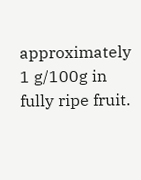approximately 1 g/100g in fully ripe fruit.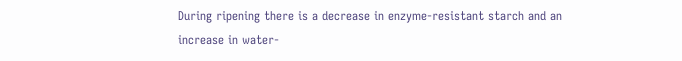During ripening there is a decrease in enzyme-resistant starch and an increase in water-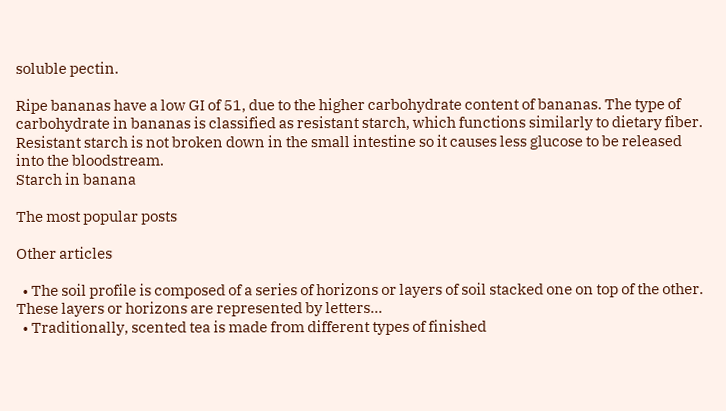soluble pectin.

Ripe bananas have a low GI of 51, due to the higher carbohydrate content of bananas. The type of carbohydrate in bananas is classified as resistant starch, which functions similarly to dietary fiber. Resistant starch is not broken down in the small intestine so it causes less glucose to be released into the bloodstream.
Starch in banana

The most popular posts

Other articles

  • The soil profile is composed of a series of horizons or layers of soil stacked one on top of the other. These layers or horizons are represented by letters...
  • Traditionally, scented tea is made from different types of finished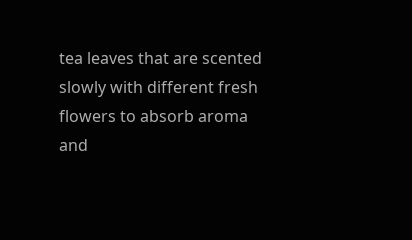tea leaves that are scented slowly with different fresh flowers to absorb aroma and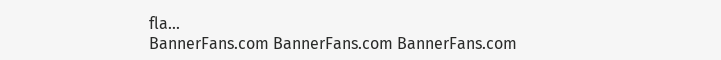fla...
BannerFans.com BannerFans.com BannerFans.com